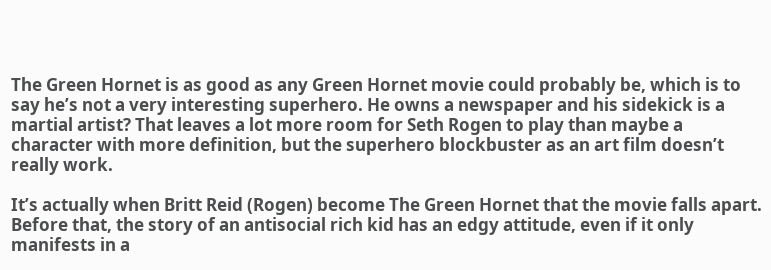The Green Hornet is as good as any Green Hornet movie could probably be, which is to say he’s not a very interesting superhero. He owns a newspaper and his sidekick is a martial artist? That leaves a lot more room for Seth Rogen to play than maybe a character with more definition, but the superhero blockbuster as an art film doesn’t really work.

It’s actually when Britt Reid (Rogen) become The Green Hornet that the movie falls apart. Before that, the story of an antisocial rich kid has an edgy attitude, even if it only manifests in a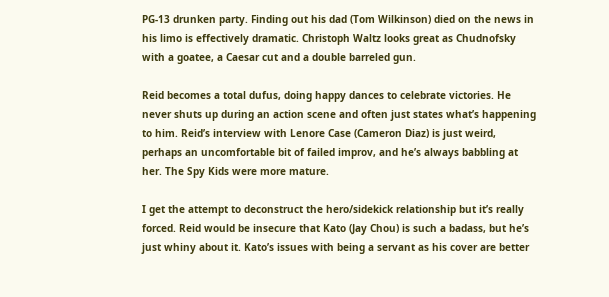PG-13 drunken party. Finding out his dad (Tom Wilkinson) died on the news in his limo is effectively dramatic. Christoph Waltz looks great as Chudnofsky with a goatee, a Caesar cut and a double barreled gun.

Reid becomes a total dufus, doing happy dances to celebrate victories. He never shuts up during an action scene and often just states what’s happening to him. Reid’s interview with Lenore Case (Cameron Diaz) is just weird, perhaps an uncomfortable bit of failed improv, and he’s always babbling at her. The Spy Kids were more mature.

I get the attempt to deconstruct the hero/sidekick relationship but it’s really forced. Reid would be insecure that Kato (Jay Chou) is such a badass, but he’s just whiny about it. Kato’s issues with being a servant as his cover are better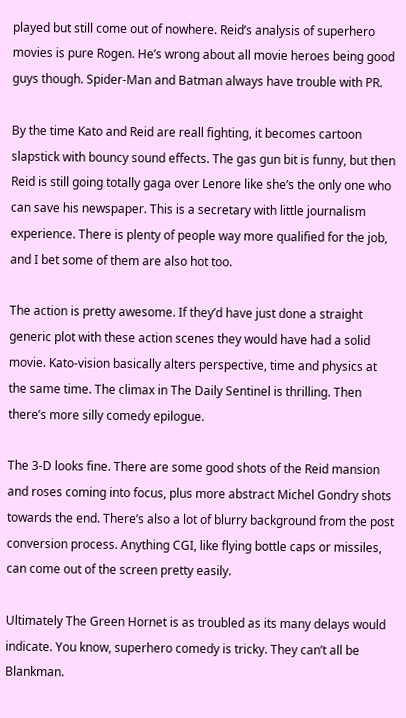played but still come out of nowhere. Reid’s analysis of superhero movies is pure Rogen. He’s wrong about all movie heroes being good guys though. Spider-Man and Batman always have trouble with PR.

By the time Kato and Reid are reall fighting, it becomes cartoon slapstick with bouncy sound effects. The gas gun bit is funny, but then Reid is still going totally gaga over Lenore like she’s the only one who can save his newspaper. This is a secretary with little journalism experience. There is plenty of people way more qualified for the job, and I bet some of them are also hot too.

The action is pretty awesome. If they’d have just done a straight generic plot with these action scenes they would have had a solid movie. Kato-vision basically alters perspective, time and physics at the same time. The climax in The Daily Sentinel is thrilling. Then there’s more silly comedy epilogue.

The 3-D looks fine. There are some good shots of the Reid mansion and roses coming into focus, plus more abstract Michel Gondry shots towards the end. There’s also a lot of blurry background from the post conversion process. Anything CGI, like flying bottle caps or missiles, can come out of the screen pretty easily.

Ultimately The Green Hornet is as troubled as its many delays would indicate. You know, superhero comedy is tricky. They can’t all be Blankman.